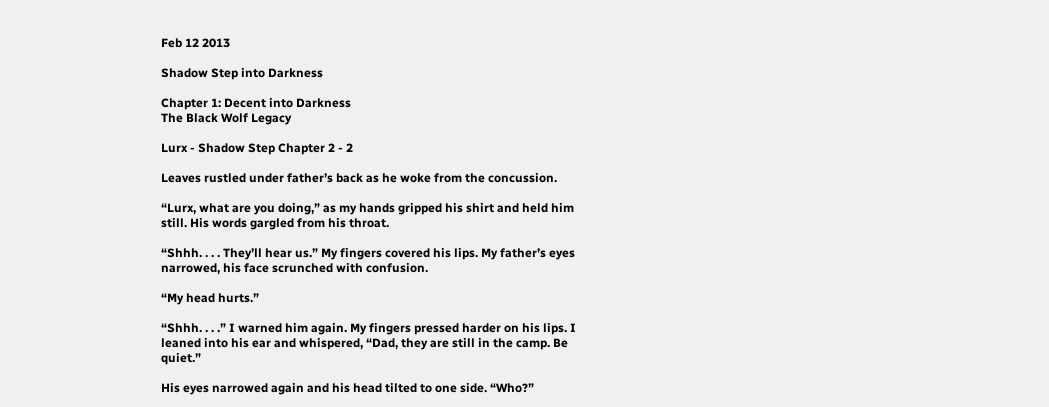Feb 12 2013

Shadow Step into Darkness

Chapter 1: Decent into Darkness
The Black Wolf Legacy

Lurx - Shadow Step Chapter 2 - 2

Leaves rustled under father’s back as he woke from the concussion.

“Lurx, what are you doing,” as my hands gripped his shirt and held him still. His words gargled from his throat.

“Shhh. . . . They’ll hear us.” My fingers covered his lips. My father’s eyes narrowed, his face scrunched with confusion.

“My head hurts.”

“Shhh. . . .” I warned him again. My fingers pressed harder on his lips. I leaned into his ear and whispered, “Dad, they are still in the camp. Be quiet.”

His eyes narrowed again and his head tilted to one side. “Who?”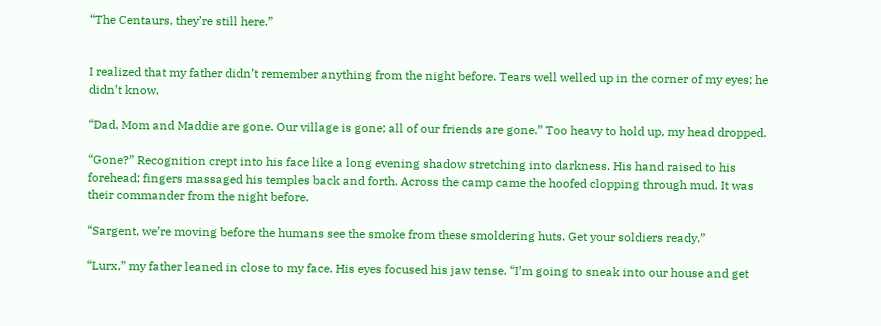“The Centaurs, they’re still here.”


I realized that my father didn’t remember anything from the night before. Tears well welled up in the corner of my eyes; he didn’t know.

“Dad, Mom and Maddie are gone. Our village is gone; all of our friends are gone.” Too heavy to hold up, my head dropped.

“Gone?” Recognition crept into his face like a long evening shadow stretching into darkness. His hand raised to his forehead; fingers massaged his temples back and forth. Across the camp came the hoofed clopping through mud. It was their commander from the night before.

“Sargent, we’re moving before the humans see the smoke from these smoldering huts. Get your soldiers ready.”

“Lurx,” my father leaned in close to my face. His eyes focused his jaw tense. “I’m going to sneak into our house and get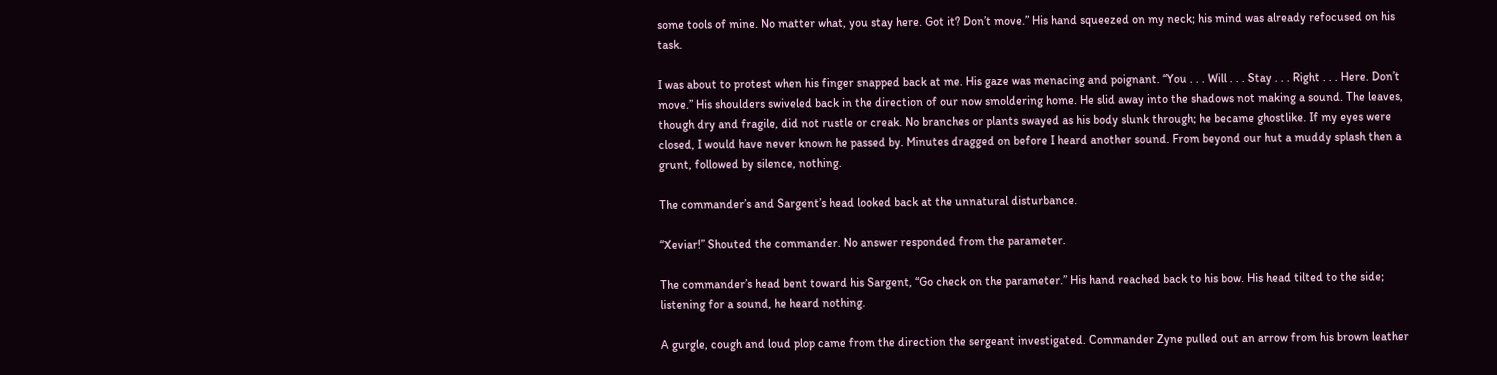some tools of mine. No matter what, you stay here. Got it? Don’t move.” His hand squeezed on my neck; his mind was already refocused on his task.

I was about to protest when his finger snapped back at me. His gaze was menacing and poignant. “You . . . Will . . . Stay . . . Right . . . Here. Don’t move.” His shoulders swiveled back in the direction of our now smoldering home. He slid away into the shadows not making a sound. The leaves, though dry and fragile, did not rustle or creak. No branches or plants swayed as his body slunk through; he became ghostlike. If my eyes were closed, I would have never known he passed by. Minutes dragged on before I heard another sound. From beyond our hut a muddy splash then a grunt, followed by silence, nothing.

The commander’s and Sargent’s head looked back at the unnatural disturbance.

“Xeviar!” Shouted the commander. No answer responded from the parameter.

The commander’s head bent toward his Sargent, “Go check on the parameter.” His hand reached back to his bow. His head tilted to the side; listening for a sound, he heard nothing.

A gurgle, cough and loud plop came from the direction the sergeant investigated. Commander Zyne pulled out an arrow from his brown leather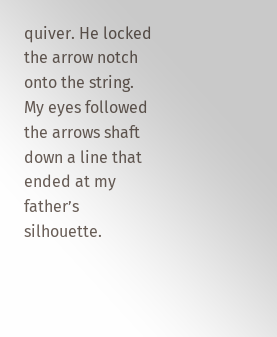quiver. He locked the arrow notch onto the string. My eyes followed the arrows shaft down a line that ended at my father’s silhouette.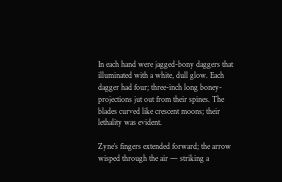In each hand were jagged-bony daggers that illuminated with a white, dull glow. Each dagger had four; three-inch long boney-projections jut out from their spines. The blades curved like crescent moons; their lethality was evident.

Zyne’s fingers extended forward; the arrow wisped through the air — striking a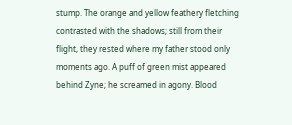stump. The orange and yellow feathery fletching contrasted with the shadows; still from their flight, they rested where my father stood only moments ago. A puff of green mist appeared behind Zyne; he screamed in agony. Blood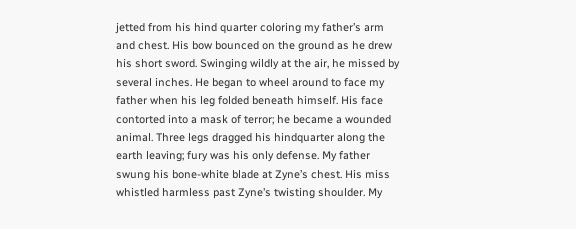jetted from his hind quarter coloring my father’s arm and chest. His bow bounced on the ground as he drew his short sword. Swinging wildly at the air, he missed by several inches. He began to wheel around to face my father when his leg folded beneath himself. His face contorted into a mask of terror; he became a wounded animal. Three legs dragged his hindquarter along the earth leaving; fury was his only defense. My father swung his bone-white blade at Zyne’s chest. His miss whistled harmless past Zyne’s twisting shoulder. My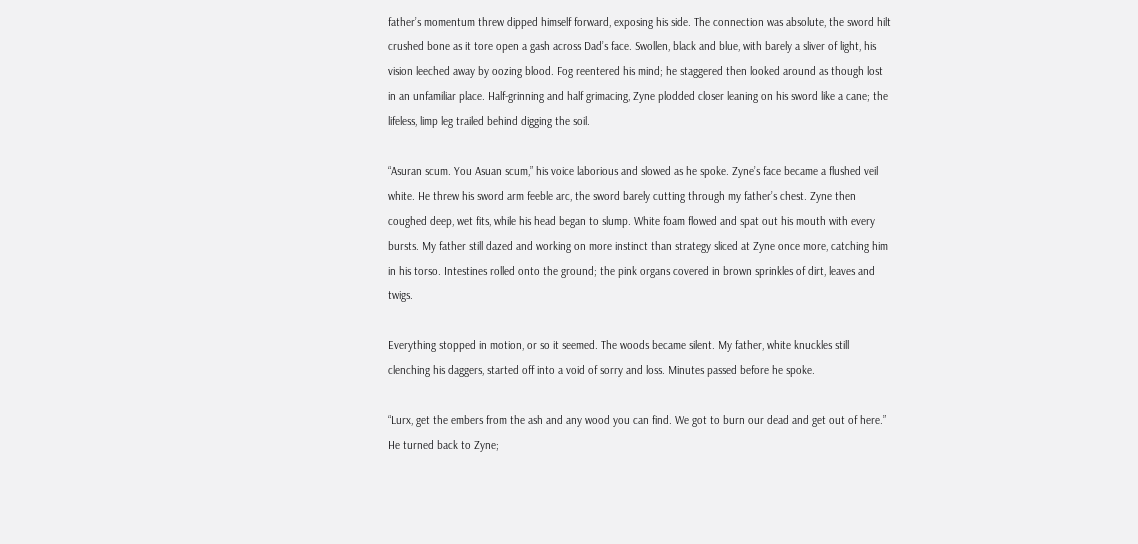father’s momentum threw dipped himself forward, exposing his side. The connection was absolute, the sword hilt crushed bone as it tore open a gash across Dad’s face. Swollen, black and blue, with barely a sliver of light, his vision leeched away by oozing blood. Fog reentered his mind; he staggered then looked around as though lost in an unfamiliar place. Half-grinning and half grimacing, Zyne plodded closer leaning on his sword like a cane; the lifeless, limp leg trailed behind digging the soil.

“Asuran scum. You Asuan scum,” his voice laborious and slowed as he spoke. Zyne’s face became a flushed veil white. He threw his sword arm feeble arc, the sword barely cutting through my father’s chest. Zyne then coughed deep, wet fits, while his head began to slump. White foam flowed and spat out his mouth with every bursts. My father still dazed and working on more instinct than strategy sliced at Zyne once more, catching him in his torso. Intestines rolled onto the ground; the pink organs covered in brown sprinkles of dirt, leaves and twigs.

Everything stopped in motion, or so it seemed. The woods became silent. My father, white knuckles still clenching his daggers, started off into a void of sorry and loss. Minutes passed before he spoke.

“Lurx, get the embers from the ash and any wood you can find. We got to burn our dead and get out of here.” He turned back to Zyne;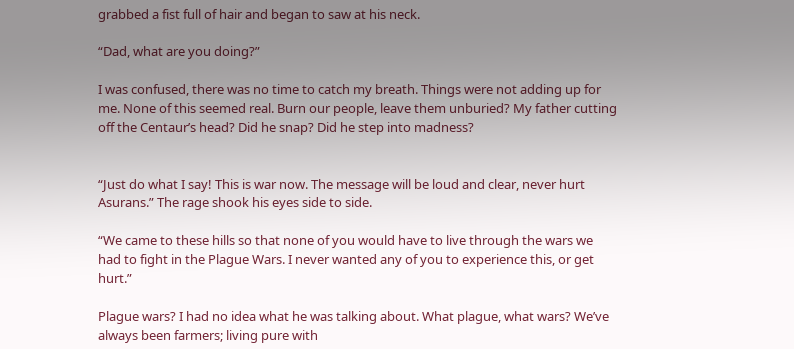grabbed a fist full of hair and began to saw at his neck.

“Dad, what are you doing?”

I was confused, there was no time to catch my breath. Things were not adding up for me. None of this seemed real. Burn our people, leave them unburied? My father cutting off the Centaur’s head? Did he snap? Did he step into madness?


“Just do what I say! This is war now. The message will be loud and clear, never hurt Asurans.” The rage shook his eyes side to side.

“We came to these hills so that none of you would have to live through the wars we had to fight in the Plague Wars. I never wanted any of you to experience this, or get hurt.”

Plague wars? I had no idea what he was talking about. What plague, what wars? We’ve always been farmers; living pure with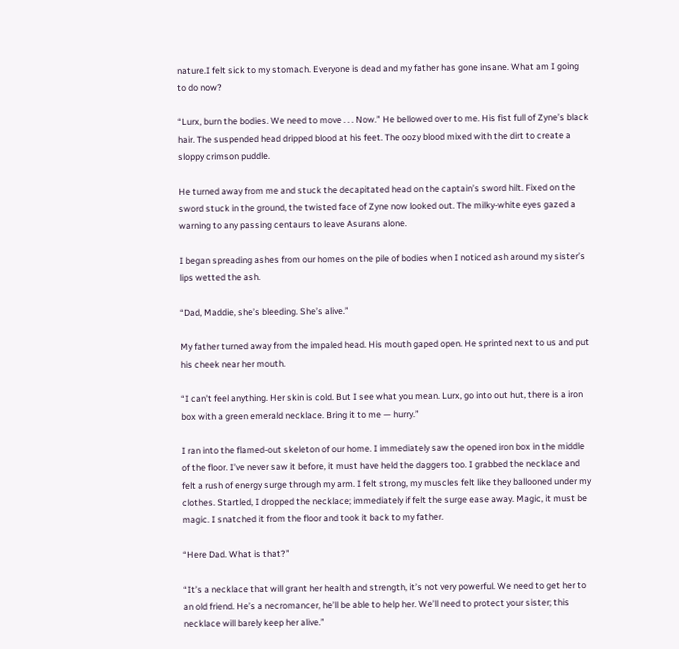nature.I felt sick to my stomach. Everyone is dead and my father has gone insane. What am I going to do now?

“Lurx, burn the bodies. We need to move . . . Now.” He bellowed over to me. His fist full of Zyne’s black hair. The suspended head dripped blood at his feet. The oozy blood mixed with the dirt to create a sloppy crimson puddle.

He turned away from me and stuck the decapitated head on the captain’s sword hilt. Fixed on the sword stuck in the ground, the twisted face of Zyne now looked out. The milky-white eyes gazed a warning to any passing centaurs to leave Asurans alone.

I began spreading ashes from our homes on the pile of bodies when I noticed ash around my sister’s lips wetted the ash.

“Dad, Maddie, she’s bleeding. She’s alive.”

My father turned away from the impaled head. His mouth gaped open. He sprinted next to us and put his cheek near her mouth.

“I can’t feel anything. Her skin is cold. But I see what you mean. Lurx, go into out hut, there is a iron box with a green emerald necklace. Bring it to me — hurry.”

I ran into the flamed-out skeleton of our home. I immediately saw the opened iron box in the middle of the floor. I’ve never saw it before, it must have held the daggers too. I grabbed the necklace and felt a rush of energy surge through my arm. I felt strong, my muscles felt like they ballooned under my clothes. Startled, I dropped the necklace; immediately if felt the surge ease away. Magic, it must be magic. I snatched it from the floor and took it back to my father.

“Here Dad. What is that?”

“It’s a necklace that will grant her health and strength, it’s not very powerful. We need to get her to an old friend. He’s a necromancer, he’ll be able to help her. We’ll need to protect your sister; this necklace will barely keep her alive.”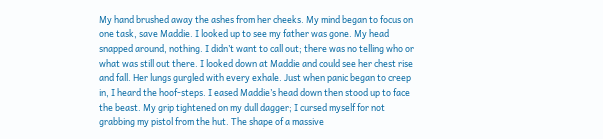My hand brushed away the ashes from her cheeks. My mind began to focus on one task, save Maddie. I looked up to see my father was gone. My head snapped around, nothing. I didn’t want to call out; there was no telling who or what was still out there. I looked down at Maddie and could see her chest rise and fall. Her lungs gurgled with every exhale. Just when panic began to creep in, I heard the hoof-steps. I eased Maddie’s head down then stood up to face the beast. My grip tightened on my dull dagger; I cursed myself for not grabbing my pistol from the hut. The shape of a massive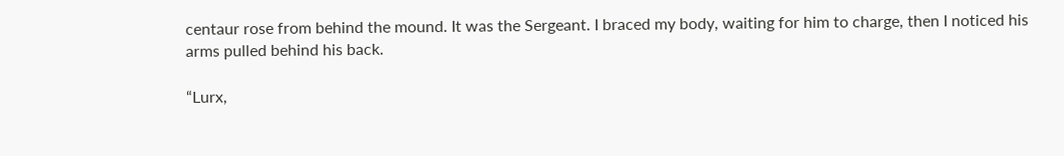centaur rose from behind the mound. It was the Sergeant. I braced my body, waiting for him to charge, then I noticed his arms pulled behind his back.

“Lurx,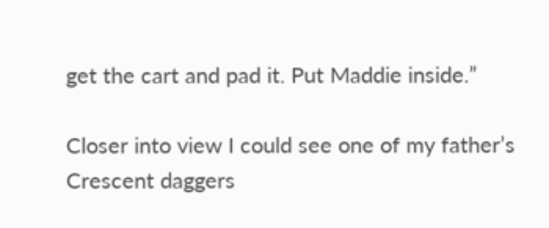get the cart and pad it. Put Maddie inside.”

Closer into view I could see one of my father’s Crescent daggers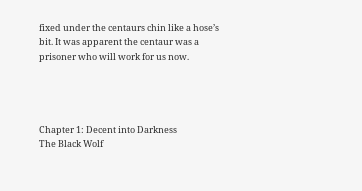fixed under the centaurs chin like a hose’s bit. It was apparent the centaur was a prisoner who will work for us now.




Chapter 1: Decent into Darkness
The Black Wolf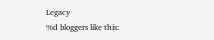Legacy
%d bloggers like this: